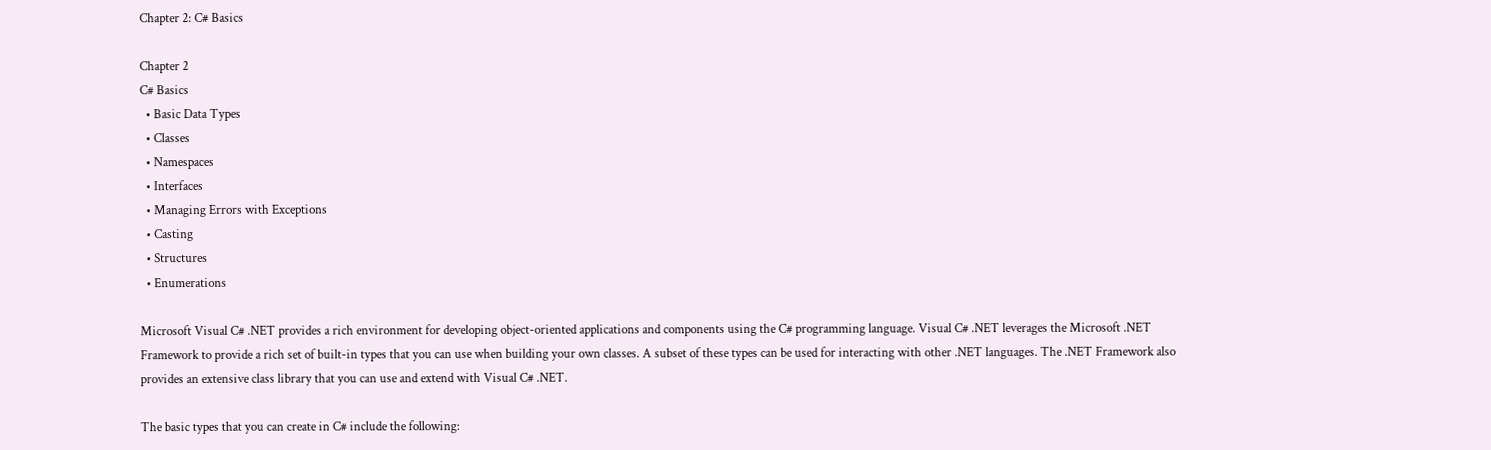Chapter 2: C# Basics

Chapter 2
C# Basics
  • Basic Data Types
  • Classes
  • Namespaces
  • Interfaces
  • Managing Errors with Exceptions
  • Casting
  • Structures
  • Enumerations

Microsoft Visual C# .NET provides a rich environment for developing object-oriented applications and components using the C# programming language. Visual C# .NET leverages the Microsoft .NET Framework to provide a rich set of built-in types that you can use when building your own classes. A subset of these types can be used for interacting with other .NET languages. The .NET Framework also provides an extensive class library that you can use and extend with Visual C# .NET.

The basic types that you can create in C# include the following: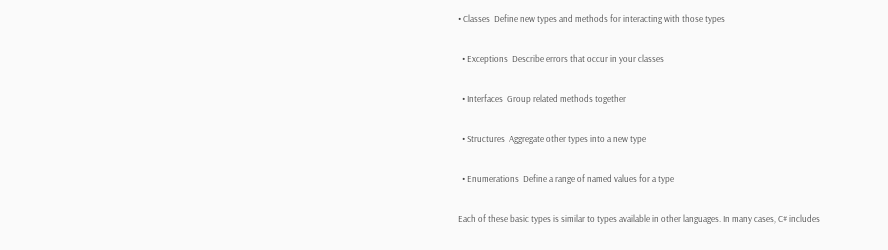• Classes  Define new types and methods for interacting with those types

  • Exceptions  Describe errors that occur in your classes

  • Interfaces  Group related methods together

  • Structures  Aggregate other types into a new type

  • Enumerations  Define a range of named values for a type

Each of these basic types is similar to types available in other languages. In many cases, C# includes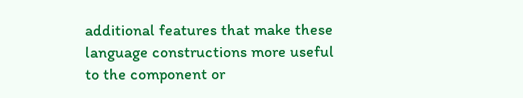additional features that make these language constructions more useful to the component or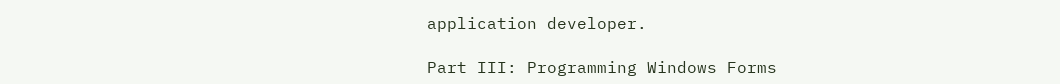application developer.

Part III: Programming Windows Forms